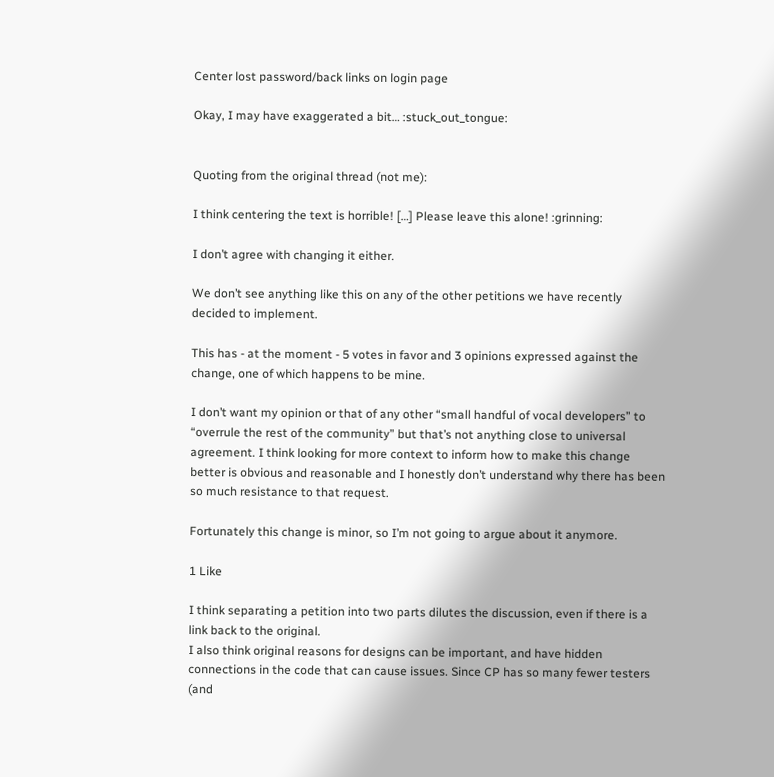Center lost password/back links on login page

Okay, I may have exaggerated a bit… :stuck_out_tongue:


Quoting from the original thread (not me):

I think centering the text is horrible! […] Please leave this alone! :grinning:

I don’t agree with changing it either.

We don’t see anything like this on any of the other petitions we have recently decided to implement.

This has - at the moment - 5 votes in favor and 3 opinions expressed against the change, one of which happens to be mine.

I don’t want my opinion or that of any other “small handful of vocal developers” to “overrule the rest of the community” but that’s not anything close to universal agreement. I think looking for more context to inform how to make this change better is obvious and reasonable and I honestly don’t understand why there has been so much resistance to that request.

Fortunately this change is minor, so I’m not going to argue about it anymore.

1 Like

I think separating a petition into two parts dilutes the discussion, even if there is a link back to the original.
I also think original reasons for designs can be important, and have hidden connections in the code that can cause issues. Since CP has so many fewer testers (and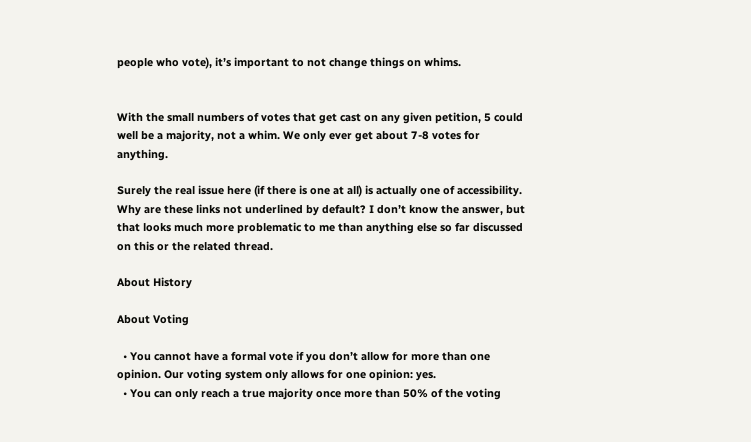people who vote), it’s important to not change things on whims.


With the small numbers of votes that get cast on any given petition, 5 could well be a majority, not a whim. We only ever get about 7-8 votes for anything.

Surely the real issue here (if there is one at all) is actually one of accessibility. Why are these links not underlined by default? I don’t know the answer, but that looks much more problematic to me than anything else so far discussed on this or the related thread.

About History

About Voting

  • You cannot have a formal vote if you don’t allow for more than one opinion. Our voting system only allows for one opinion: yes.
  • You can only reach a true majority once more than 50% of the voting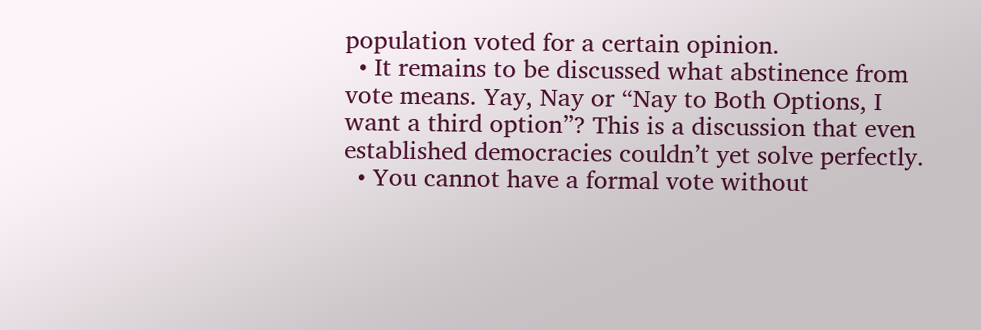population voted for a certain opinion.
  • It remains to be discussed what abstinence from vote means. Yay, Nay or “Nay to Both Options, I want a third option”? This is a discussion that even established democracies couldn’t yet solve perfectly.
  • You cannot have a formal vote without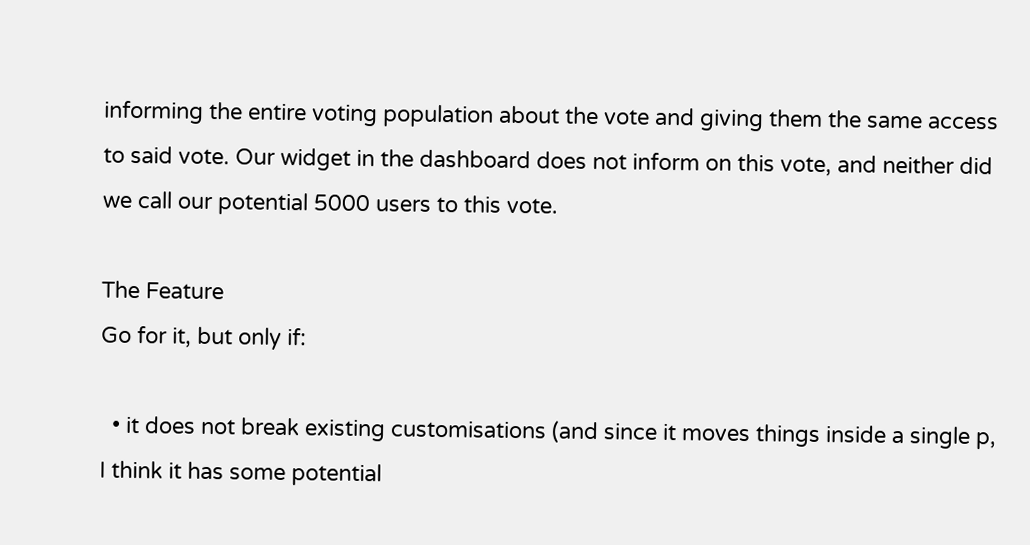informing the entire voting population about the vote and giving them the same access to said vote. Our widget in the dashboard does not inform on this vote, and neither did we call our potential 5000 users to this vote.

The Feature
Go for it, but only if:

  • it does not break existing customisations (and since it moves things inside a single p, I think it has some potential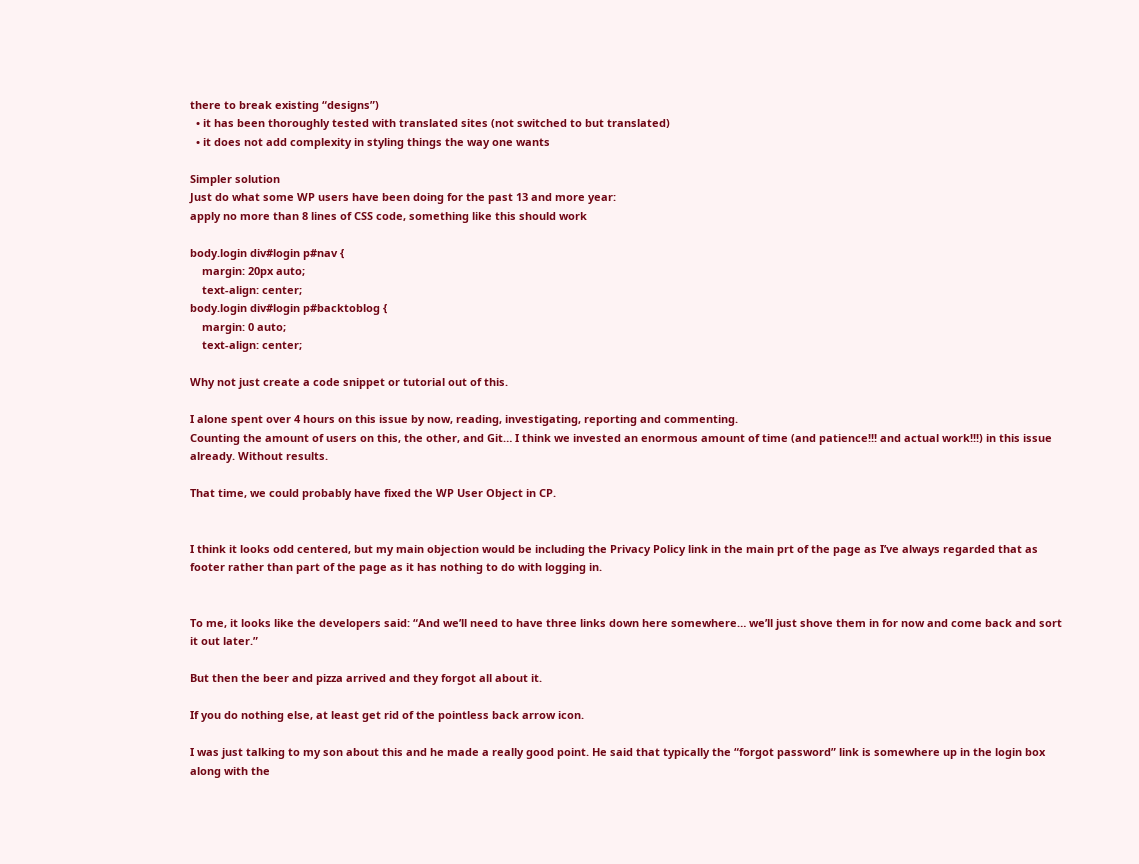there to break existing “designs”)
  • it has been thoroughly tested with translated sites (not switched to but translated)
  • it does not add complexity in styling things the way one wants

Simpler solution
Just do what some WP users have been doing for the past 13 and more year:
apply no more than 8 lines of CSS code, something like this should work

body.login div#login p#nav {
    margin: 20px auto;
    text-align: center;
body.login div#login p#backtoblog {
    margin: 0 auto;
    text-align: center;

Why not just create a code snippet or tutorial out of this.

I alone spent over 4 hours on this issue by now, reading, investigating, reporting and commenting.
Counting the amount of users on this, the other, and Git… I think we invested an enormous amount of time (and patience!!! and actual work!!!) in this issue already. Without results.

That time, we could probably have fixed the WP User Object in CP.


I think it looks odd centered, but my main objection would be including the Privacy Policy link in the main prt of the page as I’ve always regarded that as footer rather than part of the page as it has nothing to do with logging in.


To me, it looks like the developers said: “And we’ll need to have three links down here somewhere… we’ll just shove them in for now and come back and sort it out later.”

But then the beer and pizza arrived and they forgot all about it.

If you do nothing else, at least get rid of the pointless back arrow icon.

I was just talking to my son about this and he made a really good point. He said that typically the “forgot password” link is somewhere up in the login box along with the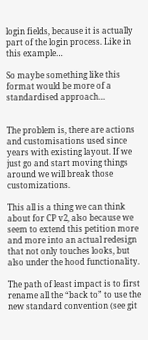login fields, because it is actually part of the login process. Like in this example…

So maybe something like this format would be more of a standardised approach…


The problem is, there are actions and customisations used since years with existing layout. If we just go and start moving things around we will break those customizations.

This all is a thing we can think about for CP v2, also because we seem to extend this petition more and more into an actual redesign that not only touches looks, but also under the hood functionality.

The path of least impact is to first rename all the “back to” to use the new standard convention (see git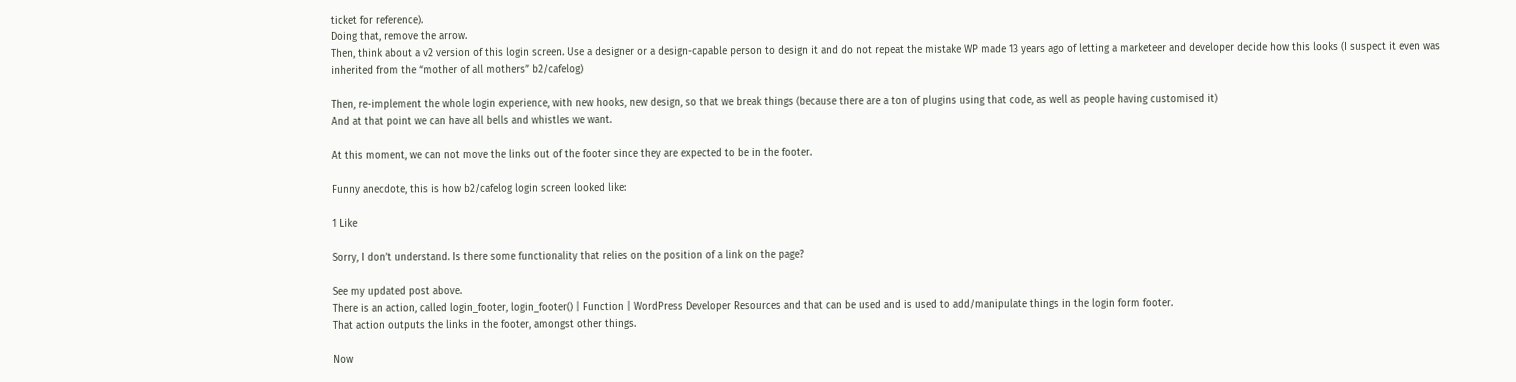ticket for reference).
Doing that, remove the arrow.
Then, think about a v2 version of this login screen. Use a designer or a design-capable person to design it and do not repeat the mistake WP made 13 years ago of letting a marketeer and developer decide how this looks (I suspect it even was inherited from the “mother of all mothers” b2/cafelog)

Then, re-implement the whole login experience, with new hooks, new design, so that we break things (because there are a ton of plugins using that code, as well as people having customised it)
And at that point we can have all bells and whistles we want.

At this moment, we can not move the links out of the footer since they are expected to be in the footer.

Funny anecdote, this is how b2/cafelog login screen looked like:

1 Like

Sorry, I don’t understand. Is there some functionality that relies on the position of a link on the page?

See my updated post above.
There is an action, called login_footer, login_footer() | Function | WordPress Developer Resources and that can be used and is used to add/manipulate things in the login form footer.
That action outputs the links in the footer, amongst other things.

Now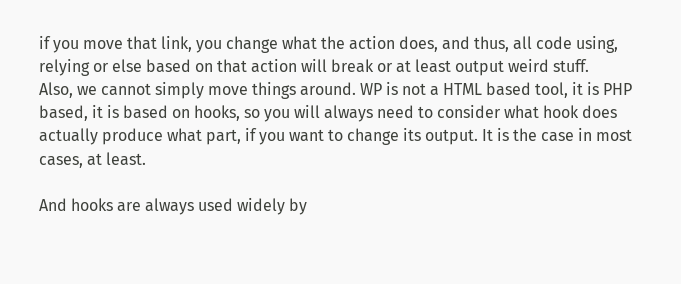if you move that link, you change what the action does, and thus, all code using, relying or else based on that action will break or at least output weird stuff.
Also, we cannot simply move things around. WP is not a HTML based tool, it is PHP based, it is based on hooks, so you will always need to consider what hook does actually produce what part, if you want to change its output. It is the case in most cases, at least.

And hooks are always used widely by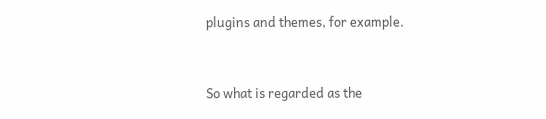plugins and themes, for example.


So what is regarded as the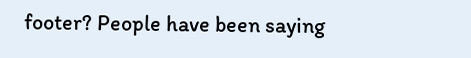footer? People have been saying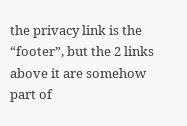the privacy link is the “footer”, but the 2 links above it are somehow part of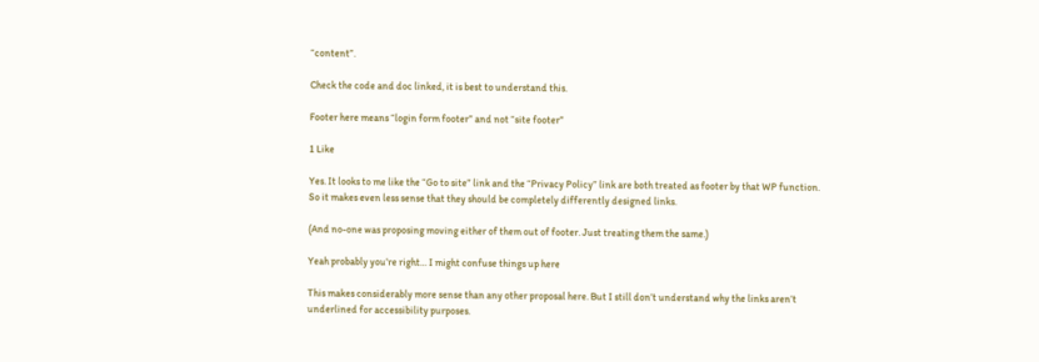“content”.

Check the code and doc linked, it is best to understand this.

Footer here means “login form footer” and not “site footer”

1 Like

Yes. It looks to me like the “Go to site” link and the “Privacy Policy” link are both treated as footer by that WP function. So it makes even less sense that they should be completely differently designed links.

(And no-one was proposing moving either of them out of footer. Just treating them the same.)

Yeah probably you’re right… I might confuse things up here

This makes considerably more sense than any other proposal here. But I still don’t understand why the links aren’t underlined for accessibility purposes.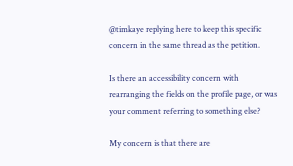@timkaye replying here to keep this specific concern in the same thread as the petition.

Is there an accessibility concern with rearranging the fields on the profile page, or was your comment referring to something else?

My concern is that there are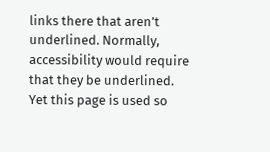links there that aren’t underlined. Normally, accessibility would require that they be underlined. Yet this page is used so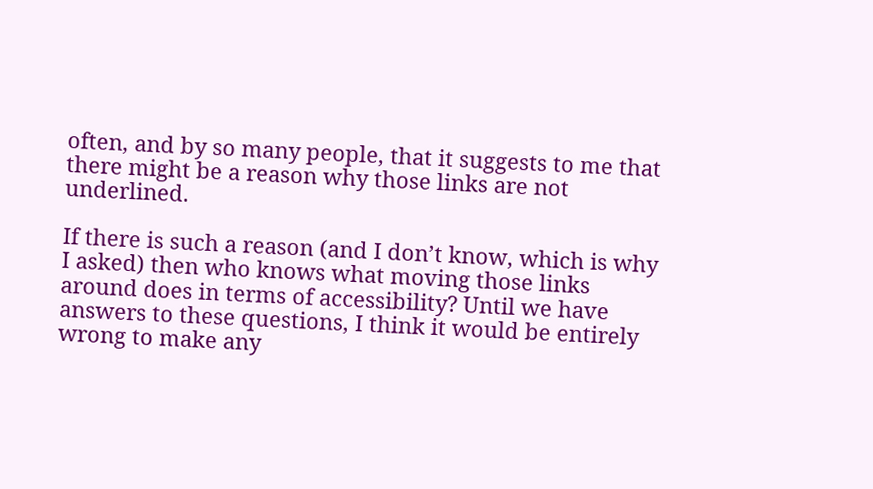often, and by so many people, that it suggests to me that there might be a reason why those links are not underlined.

If there is such a reason (and I don’t know, which is why I asked) then who knows what moving those links around does in terms of accessibility? Until we have answers to these questions, I think it would be entirely wrong to make any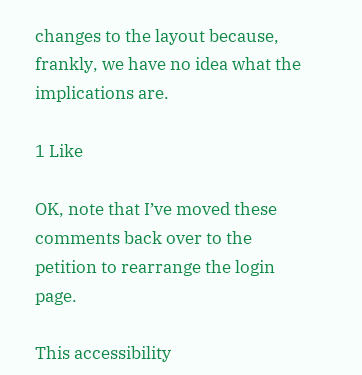changes to the layout because, frankly, we have no idea what the implications are.

1 Like

OK, note that I’ve moved these comments back over to the petition to rearrange the login page.

This accessibility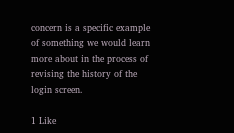concern is a specific example of something we would learn more about in the process of revising the history of the login screen.

1 Like